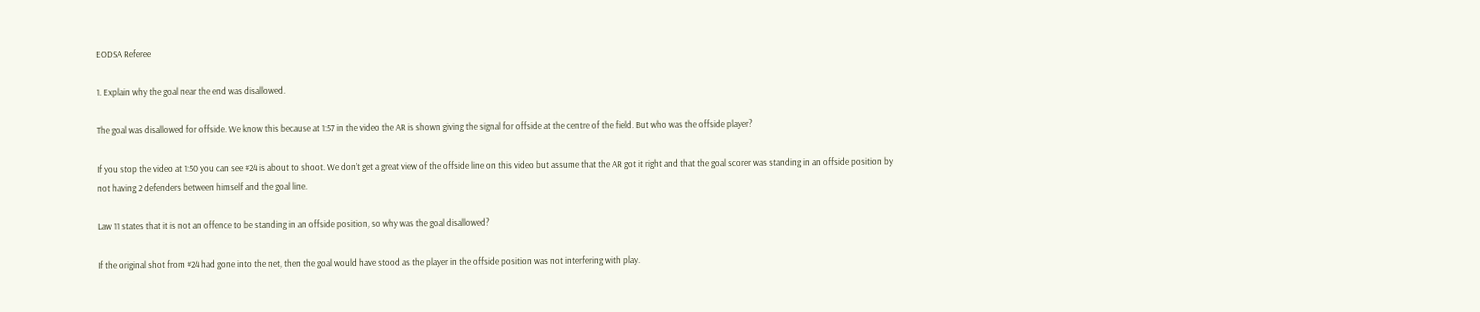EODSA Referee

1. Explain why the goal near the end was disallowed.

The goal was disallowed for offside. We know this because at 1:57 in the video the AR is shown giving the signal for offside at the centre of the field. But who was the offside player?

If you stop the video at 1:50 you can see #24 is about to shoot. We don’t get a great view of the offside line on this video but assume that the AR got it right and that the goal scorer was standing in an offside position by not having 2 defenders between himself and the goal line.

Law 11 states that it is not an offence to be standing in an offside position, so why was the goal disallowed?

If the original shot from #24 had gone into the net, then the goal would have stood as the player in the offside position was not interfering with play.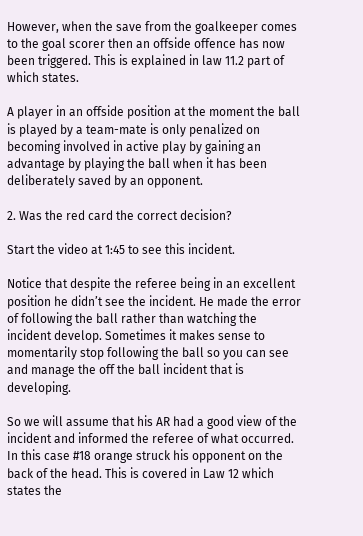However, when the save from the goalkeeper comes to the goal scorer then an offside offence has now been triggered. This is explained in law 11.2 part of which states.

A player in an offside position at the moment the ball is played by a team-mate is only penalized on becoming involved in active play by gaining an advantage by playing the ball when it has been deliberately saved by an opponent.

2. Was the red card the correct decision?

Start the video at 1:45 to see this incident.

Notice that despite the referee being in an excellent position he didn’t see the incident. He made the error of following the ball rather than watching the incident develop. Sometimes it makes sense to momentarily stop following the ball so you can see and manage the off the ball incident that is developing.

So we will assume that his AR had a good view of the incident and informed the referee of what occurred. In this case #18 orange struck his opponent on the back of the head. This is covered in Law 12 which states the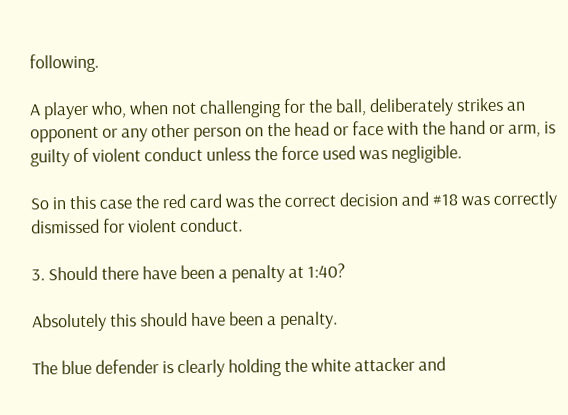following.

A player who, when not challenging for the ball, deliberately strikes an opponent or any other person on the head or face with the hand or arm, is guilty of violent conduct unless the force used was negligible.

So in this case the red card was the correct decision and #18 was correctly dismissed for violent conduct.

3. Should there have been a penalty at 1:40?

Absolutely this should have been a penalty.

The blue defender is clearly holding the white attacker and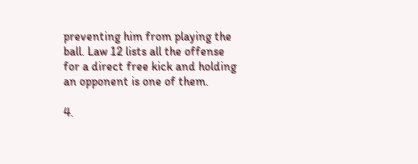preventing him from playing the ball. Law 12 lists all the offense for a direct free kick and holding an opponent is one of them.

4.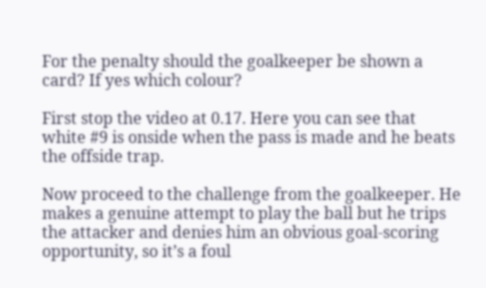For the penalty should the goalkeeper be shown a card? If yes which colour?

First stop the video at 0.17. Here you can see that white #9 is onside when the pass is made and he beats the offside trap.

Now proceed to the challenge from the goalkeeper. He makes a genuine attempt to play the ball but he trips the attacker and denies him an obvious goal-scoring opportunity, so it’s a foul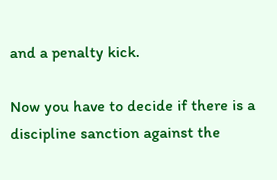and a penalty kick.

Now you have to decide if there is a discipline sanction against the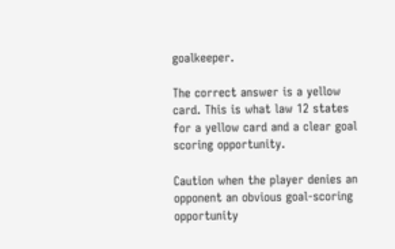goalkeeper.

The correct answer is a yellow card. This is what law 12 states for a yellow card and a clear goal scoring opportunity.

Caution when the player denies an opponent an obvious goal-scoring opportunity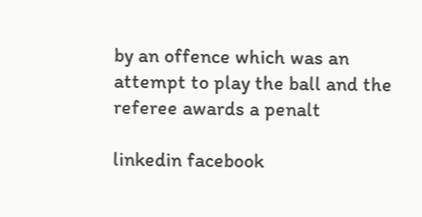by an offence which was an attempt to play the ball and the referee awards a penalt

linkedin facebook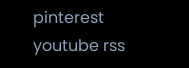pinterest youtube rss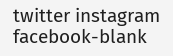twitter instagram facebook-blank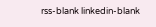rss-blank linkedin-blank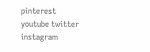pinterest youtube twitter instagram